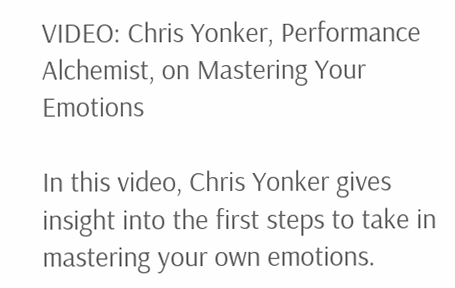VIDEO: Chris Yonker, Performance Alchemist, on Mastering Your Emotions

In this video, Chris Yonker gives insight into the first steps to take in mastering your own emotions.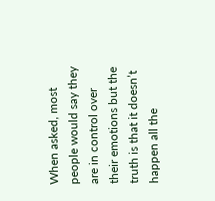When asked, most people would say they are in control over their emotions but the truth is that it doesn’t happen all the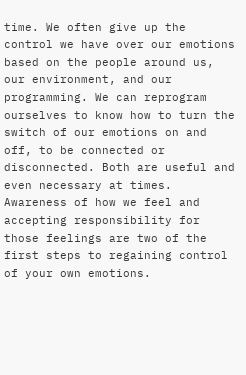time. We often give up the control we have over our emotions based on the people around us, our environment, and our programming. We can reprogram ourselves to know how to turn the switch of our emotions on and off, to be connected or disconnected. Both are useful and even necessary at times. Awareness of how we feel and accepting responsibility for those feelings are two of the first steps to regaining control of your own emotions.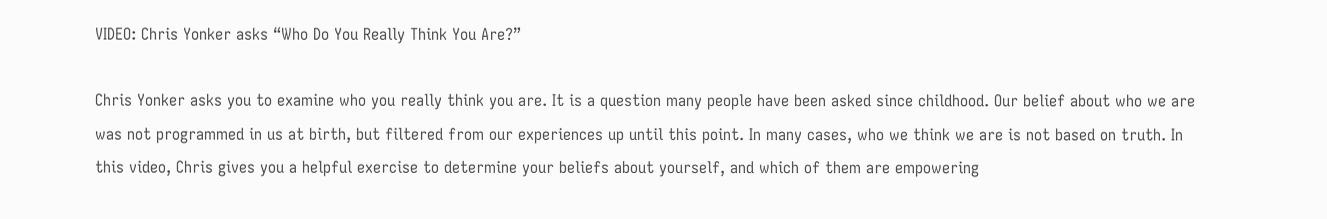VIDEO: Chris Yonker asks “Who Do You Really Think You Are?”

Chris Yonker asks you to examine who you really think you are. It is a question many people have been asked since childhood. Our belief about who we are was not programmed in us at birth, but filtered from our experiences up until this point. In many cases, who we think we are is not based on truth. In this video, Chris gives you a helpful exercise to determine your beliefs about yourself, and which of them are empowering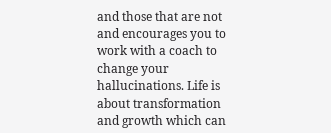and those that are not and encourages you to work with a coach to change your hallucinations. Life is about transformation and growth which can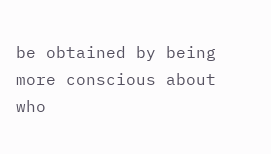be obtained by being more conscious about who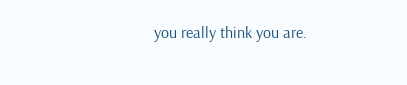you really think you are.